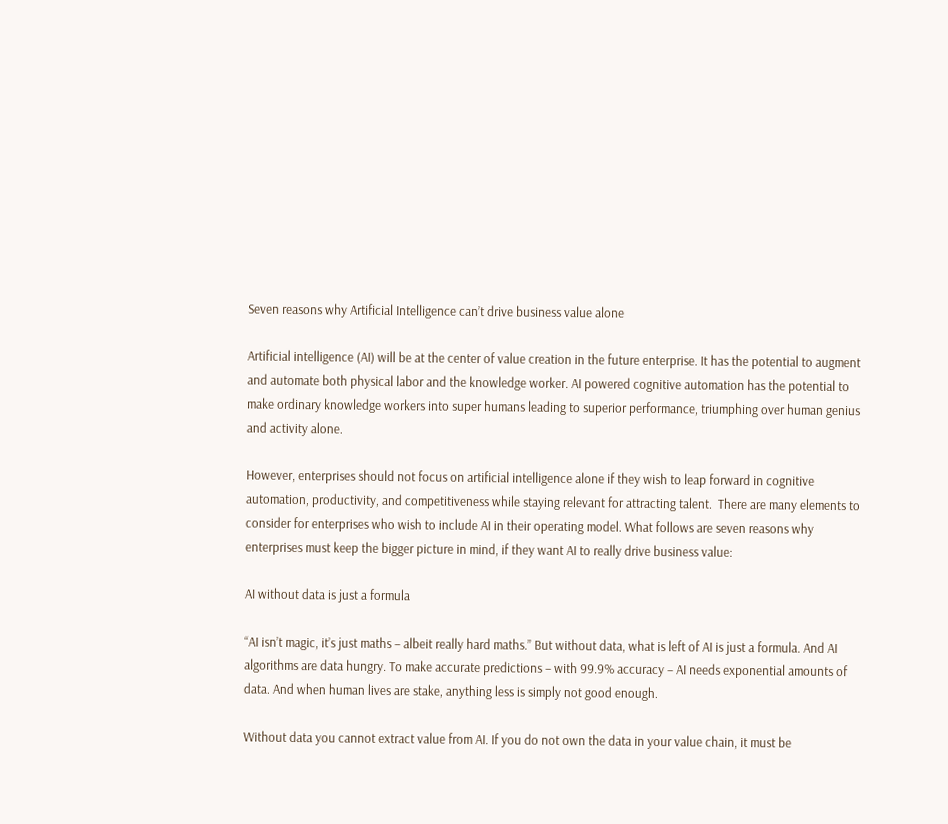Seven reasons why Artificial Intelligence can’t drive business value alone

Artificial intelligence (AI) will be at the center of value creation in the future enterprise. It has the potential to augment and automate both physical labor and the knowledge worker. AI powered cognitive automation has the potential to make ordinary knowledge workers into super humans leading to superior performance, triumphing over human genius and activity alone.

However, enterprises should not focus on artificial intelligence alone if they wish to leap forward in cognitive automation, productivity, and competitiveness while staying relevant for attracting talent.  There are many elements to consider for enterprises who wish to include AI in their operating model. What follows are seven reasons why enterprises must keep the bigger picture in mind, if they want AI to really drive business value:

AI without data is just a formula

“AI isn’t magic, it’s just maths – albeit really hard maths.” But without data, what is left of AI is just a formula. And AI algorithms are data hungry. To make accurate predictions – with 99.9% accuracy – AI needs exponential amounts of data. And when human lives are stake, anything less is simply not good enough.

Without data you cannot extract value from AI. If you do not own the data in your value chain, it must be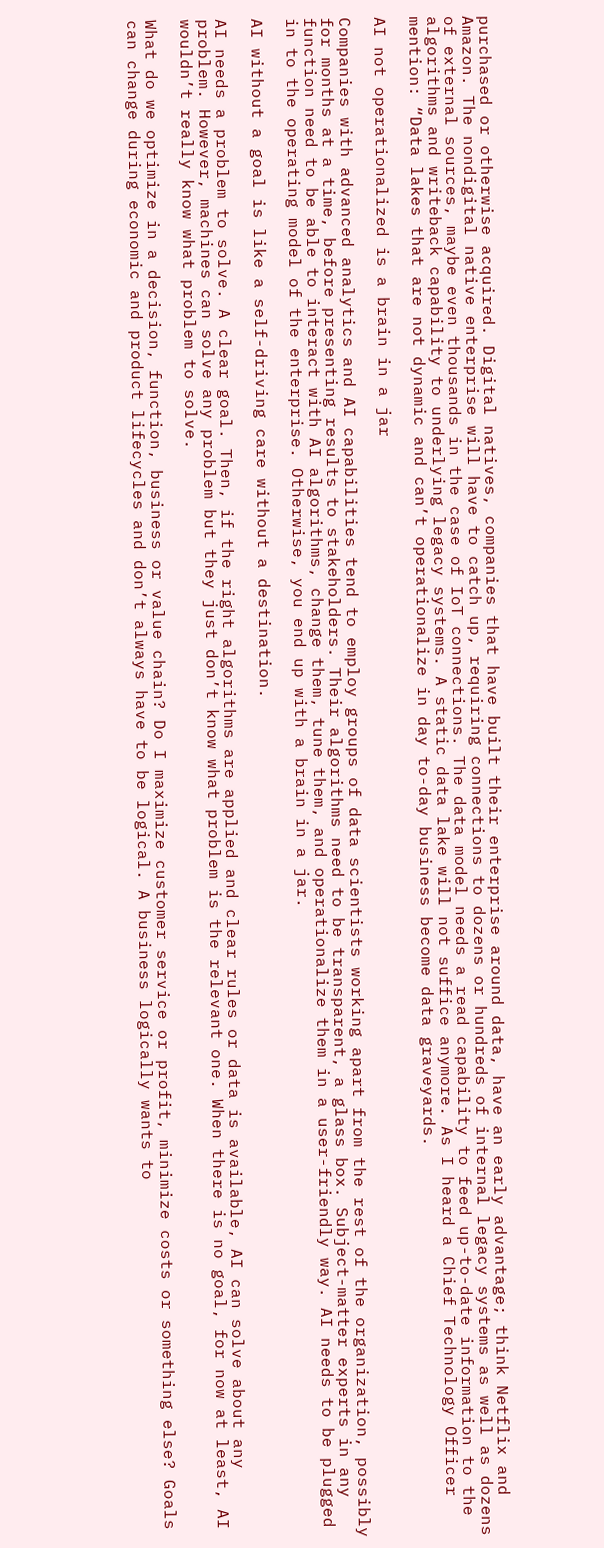purchased or otherwise acquired. Digital natives, companies that have built their enterprise around data, have an early advantage; think Netflix and Amazon. The nondigital native enterprise will have to catch up, requiring connections to dozens or hundreds of internal legacy systems as well as dozens of external sources, maybe even thousands in the case of IoT connections. The data model needs a read capability to feed up-to-date information to the algorithms and writeback capability to underlying legacy systems. A static data lake will not suffice anymore. As I heard a Chief Technology Officer mention: “Data lakes that are not dynamic and can’t operationalize in day to-day business become data graveyards.

AI not operationalized is a brain in a jar

Companies with advanced analytics and AI capabilities tend to employ groups of data scientists working apart from the rest of the organization, possibly for months at a time, before presenting results to stakeholders. Their algorithms need to be transparent, a glass box. Subject-matter experts in any function need to be able to interact with AI algorithms, change them, tune them, and operationalize them in a user-friendly way. AI needs to be plugged in to the operating model of the enterprise. Otherwise, you end up with a brain in a jar.

AI without a goal is like a self-driving care without a destination.

AI needs a problem to solve. A clear goal. Then, if the right algorithms are applied and clear rules or data is available, AI can solve about any problem. However, machines can solve any problem but they just don’t know what problem is the relevant one. When there is no goal, for now at least, AI wouldn’t really know what problem to solve.

What do we optimize in a decision, function, business or value chain? Do I maximize customer service or profit, minimize costs or something else? Goals can change during economic and product lifecycles and don’t always have to be logical. A business logically wants to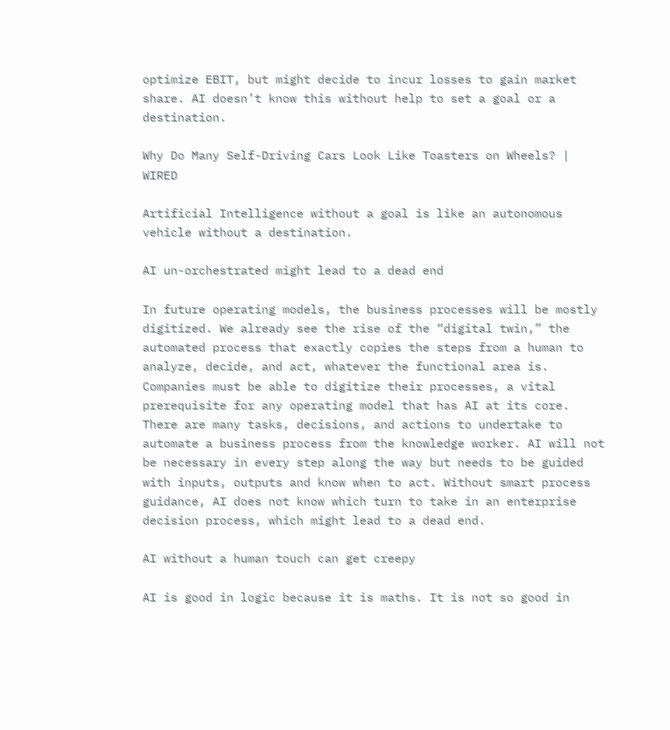optimize EBIT, but might decide to incur losses to gain market share. AI doesn’t know this without help to set a goal or a destination.

Why Do Many Self-Driving Cars Look Like Toasters on Wheels? | WIRED

Artificial Intelligence without a goal is like an autonomous vehicle without a destination.

AI un-orchestrated might lead to a dead end

In future operating models, the business processes will be mostly digitized. We already see the rise of the “digital twin,” the automated process that exactly copies the steps from a human to analyze, decide, and act, whatever the functional area is. Companies must be able to digitize their processes, a vital prerequisite for any operating model that has AI at its core. There are many tasks, decisions, and actions to undertake to automate a business process from the knowledge worker. AI will not be necessary in every step along the way but needs to be guided with inputs, outputs and know when to act. Without smart process guidance, AI does not know which turn to take in an enterprise decision process, which might lead to a dead end.

AI without a human touch can get creepy

AI is good in logic because it is maths. It is not so good in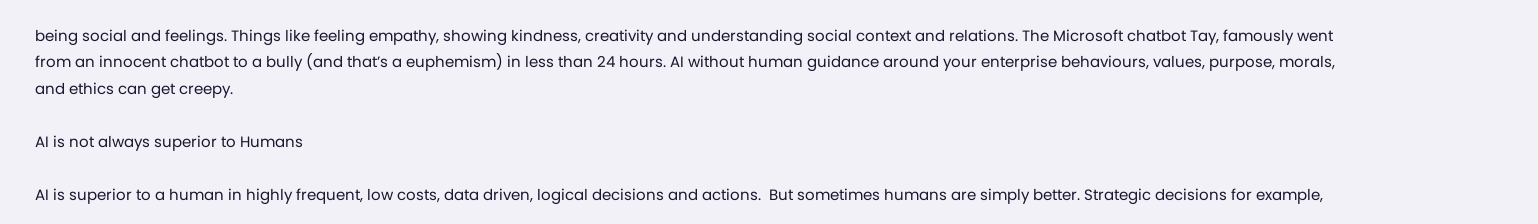being social and feelings. Things like feeling empathy, showing kindness, creativity and understanding social context and relations. The Microsoft chatbot Tay, famously went from an innocent chatbot to a bully (and that’s a euphemism) in less than 24 hours. AI without human guidance around your enterprise behaviours, values, purpose, morals, and ethics can get creepy.

AI is not always superior to Humans

AI is superior to a human in highly frequent, low costs, data driven, logical decisions and actions.  But sometimes humans are simply better. Strategic decisions for example,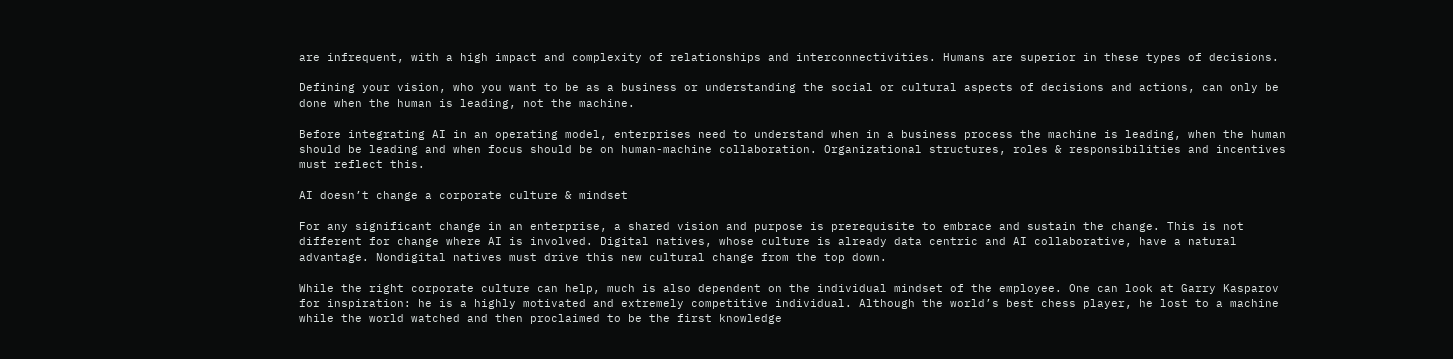are infrequent, with a high impact and complexity of relationships and interconnectivities. Humans are superior in these types of decisions.

Defining your vision, who you want to be as a business or understanding the social or cultural aspects of decisions and actions, can only be done when the human is leading, not the machine.

Before integrating AI in an operating model, enterprises need to understand when in a business process the machine is leading, when the human should be leading and when focus should be on human-machine collaboration. Organizational structures, roles & responsibilities and incentives must reflect this.

AI doesn’t change a corporate culture & mindset

For any significant change in an enterprise, a shared vision and purpose is prerequisite to embrace and sustain the change. This is not different for change where AI is involved. Digital natives, whose culture is already data centric and AI collaborative, have a natural advantage. Nondigital natives must drive this new cultural change from the top down.

While the right corporate culture can help, much is also dependent on the individual mindset of the employee. One can look at Garry Kasparov for inspiration: he is a highly motivated and extremely competitive individual. Although the world’s best chess player, he lost to a machine while the world watched and then proclaimed to be the first knowledge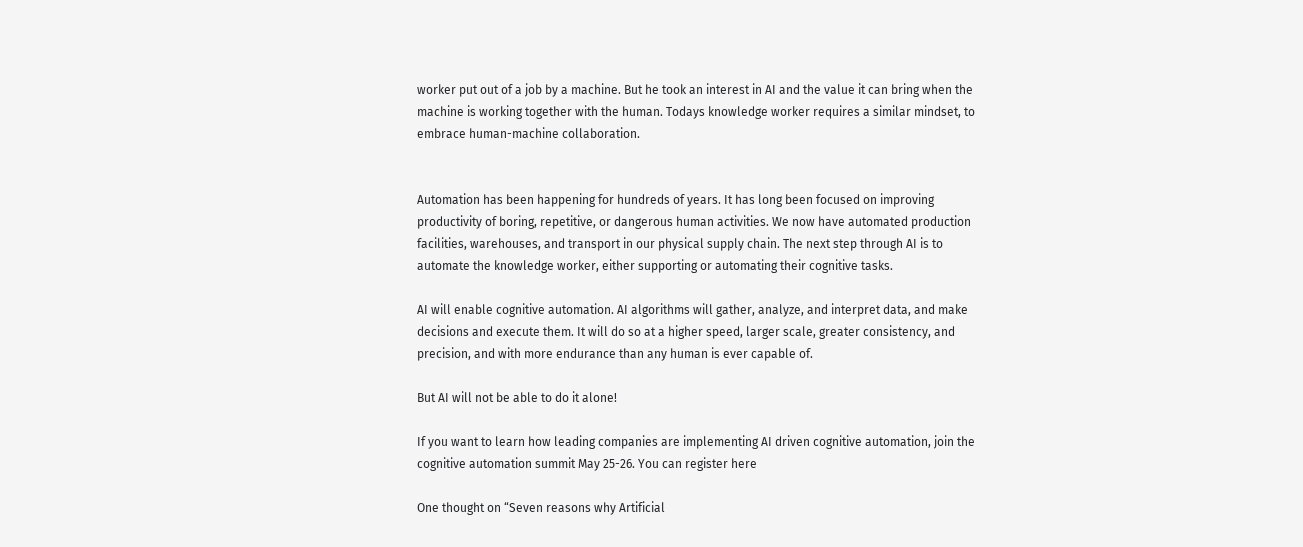worker put out of a job by a machine. But he took an interest in AI and the value it can bring when the machine is working together with the human. Todays knowledge worker requires a similar mindset, to embrace human-machine collaboration.


Automation has been happening for hundreds of years. It has long been focused on improving productivity of boring, repetitive, or dangerous human activities. We now have automated production facilities, warehouses, and transport in our physical supply chain. The next step through AI is to automate the knowledge worker, either supporting or automating their cognitive tasks.

AI will enable cognitive automation. AI algorithms will gather, analyze, and interpret data, and make decisions and execute them. It will do so at a higher speed, larger scale, greater consistency, and precision, and with more endurance than any human is ever capable of.

But AI will not be able to do it alone!

If you want to learn how leading companies are implementing AI driven cognitive automation, join the cognitive automation summit May 25-26. You can register here

One thought on “Seven reasons why Artificial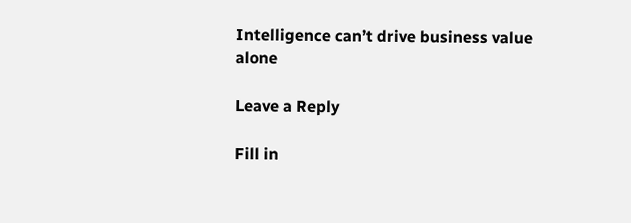Intelligence can’t drive business value alone

Leave a Reply

Fill in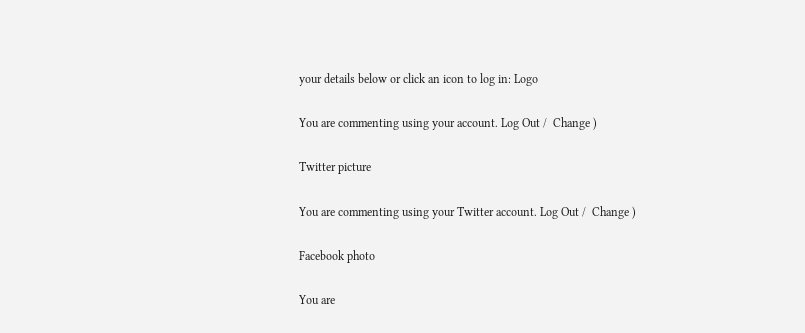your details below or click an icon to log in: Logo

You are commenting using your account. Log Out /  Change )

Twitter picture

You are commenting using your Twitter account. Log Out /  Change )

Facebook photo

You are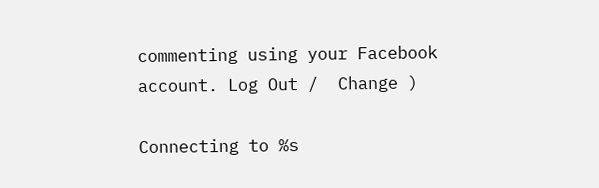commenting using your Facebook account. Log Out /  Change )

Connecting to %s